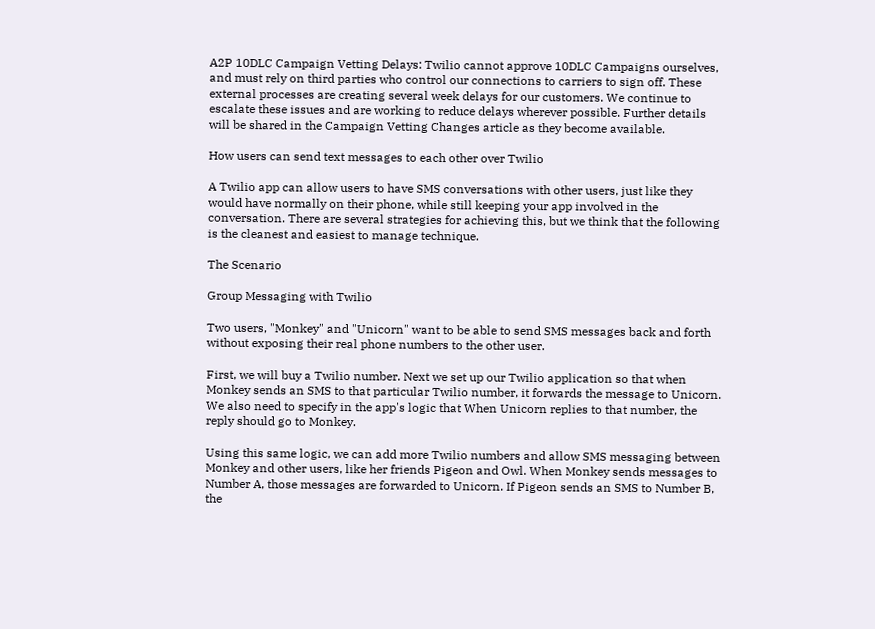A2P 10DLC Campaign Vetting Delays: Twilio cannot approve 10DLC Campaigns ourselves, and must rely on third parties who control our connections to carriers to sign off. These external processes are creating several week delays for our customers. We continue to escalate these issues and are working to reduce delays wherever possible. Further details will be shared in the Campaign Vetting Changes article as they become available.

How users can send text messages to each other over Twilio

A Twilio app can allow users to have SMS conversations with other users, just like they would have normally on their phone, while still keeping your app involved in the conversation. There are several strategies for achieving this, but we think that the following is the cleanest and easiest to manage technique.

The Scenario

Group Messaging with Twilio

Two users, "Monkey" and "Unicorn" want to be able to send SMS messages back and forth without exposing their real phone numbers to the other user.

First, we will buy a Twilio number. Next we set up our Twilio application so that when Monkey sends an SMS to that particular Twilio number, it forwards the message to Unicorn. We also need to specify in the app's logic that When Unicorn replies to that number, the reply should go to Monkey.

Using this same logic, we can add more Twilio numbers and allow SMS messaging between Monkey and other users, like her friends Pigeon and Owl. When Monkey sends messages to Number A, those messages are forwarded to Unicorn. If Pigeon sends an SMS to Number B, the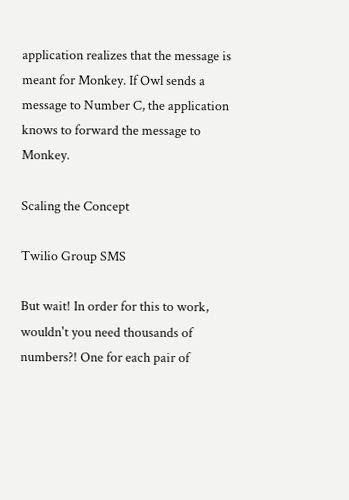application realizes that the message is meant for Monkey. If Owl sends a message to Number C, the application knows to forward the message to Monkey.

Scaling the Concept

Twilio Group SMS

But wait! In order for this to work, wouldn't you need thousands of numbers?! One for each pair of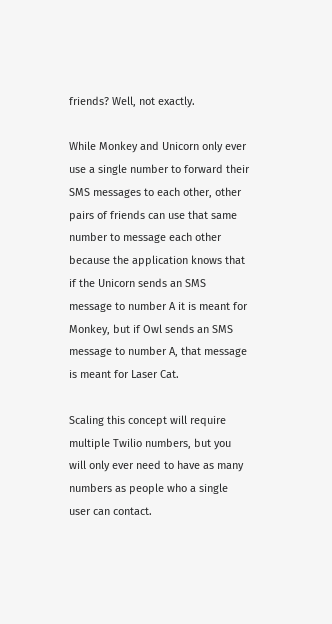friends? Well, not exactly.

While Monkey and Unicorn only ever use a single number to forward their SMS messages to each other, other pairs of friends can use that same number to message each other because the application knows that if the Unicorn sends an SMS message to number A it is meant for Monkey, but if Owl sends an SMS message to number A, that message is meant for Laser Cat.

Scaling this concept will require multiple Twilio numbers, but you will only ever need to have as many numbers as people who a single user can contact.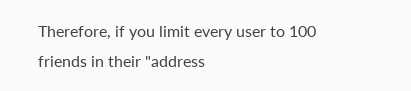Therefore, if you limit every user to 100 friends in their "address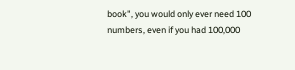book", you would only ever need 100 numbers, even if you had 100,000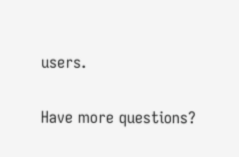users.

Have more questions?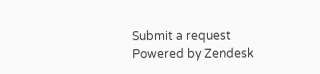Submit a request
Powered by Zendesk